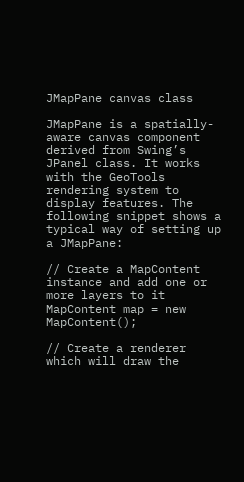JMapPane canvas class

JMapPane is a spatially-aware canvas component derived from Swing’s JPanel class. It works with the GeoTools rendering system to display features. The following snippet shows a typical way of setting up a JMapPane:

// Create a MapContent instance and add one or more layers to it
MapContent map = new MapContent();

// Create a renderer which will draw the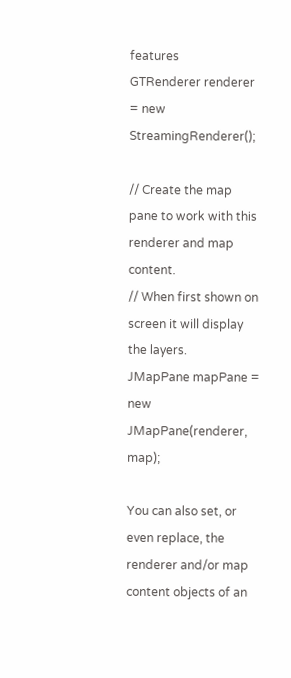features
GTRenderer renderer = new StreamingRenderer();

// Create the map pane to work with this renderer and map content.
// When first shown on screen it will display the layers.
JMapPane mapPane = new JMapPane(renderer, map);

You can also set, or even replace, the renderer and/or map content objects of an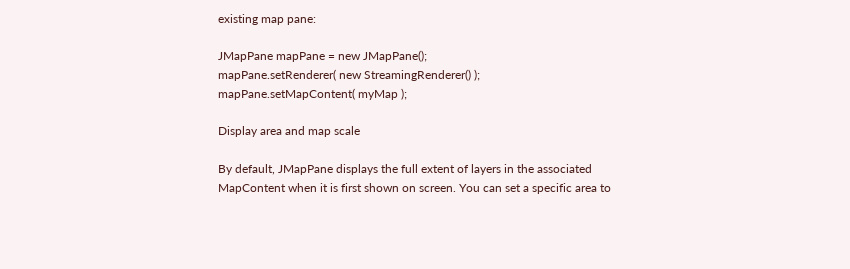existing map pane:

JMapPane mapPane = new JMapPane();
mapPane.setRenderer( new StreamingRenderer() );
mapPane.setMapContent( myMap );

Display area and map scale

By default, JMapPane displays the full extent of layers in the associated MapContent when it is first shown on screen. You can set a specific area to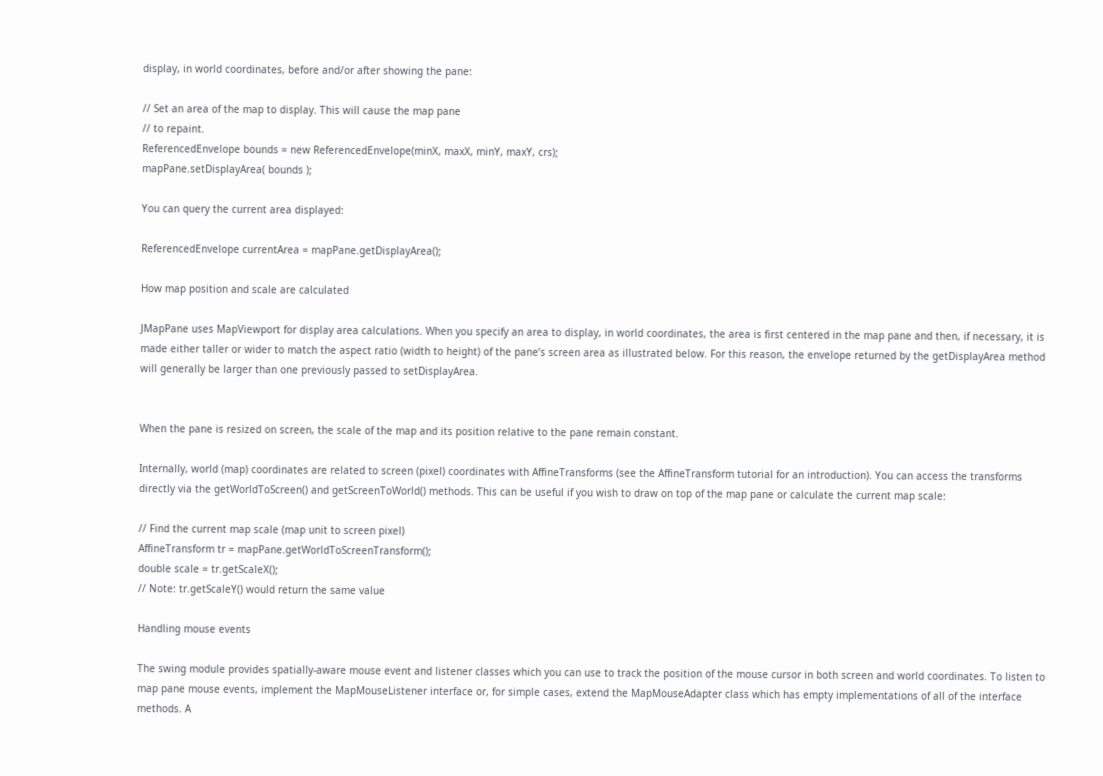display, in world coordinates, before and/or after showing the pane:

// Set an area of the map to display. This will cause the map pane
// to repaint.
ReferencedEnvelope bounds = new ReferencedEnvelope(minX, maxX, minY, maxY, crs);
mapPane.setDisplayArea( bounds );

You can query the current area displayed:

ReferencedEnvelope currentArea = mapPane.getDisplayArea();

How map position and scale are calculated

JMapPane uses MapViewport for display area calculations. When you specify an area to display, in world coordinates, the area is first centered in the map pane and then, if necessary, it is made either taller or wider to match the aspect ratio (width to height) of the pane’s screen area as illustrated below. For this reason, the envelope returned by the getDisplayArea method will generally be larger than one previously passed to setDisplayArea.


When the pane is resized on screen, the scale of the map and its position relative to the pane remain constant.

Internally, world (map) coordinates are related to screen (pixel) coordinates with AffineTransforms (see the AffineTransform tutorial for an introduction). You can access the transforms directly via the getWorldToScreen() and getScreenToWorld() methods. This can be useful if you wish to draw on top of the map pane or calculate the current map scale:

// Find the current map scale (map unit to screen pixel)
AffineTransform tr = mapPane.getWorldToScreenTransform();
double scale = tr.getScaleX();
// Note: tr.getScaleY() would return the same value

Handling mouse events

The swing module provides spatially-aware mouse event and listener classes which you can use to track the position of the mouse cursor in both screen and world coordinates. To listen to map pane mouse events, implement the MapMouseListener interface or, for simple cases, extend the MapMouseAdapter class which has empty implementations of all of the interface methods. A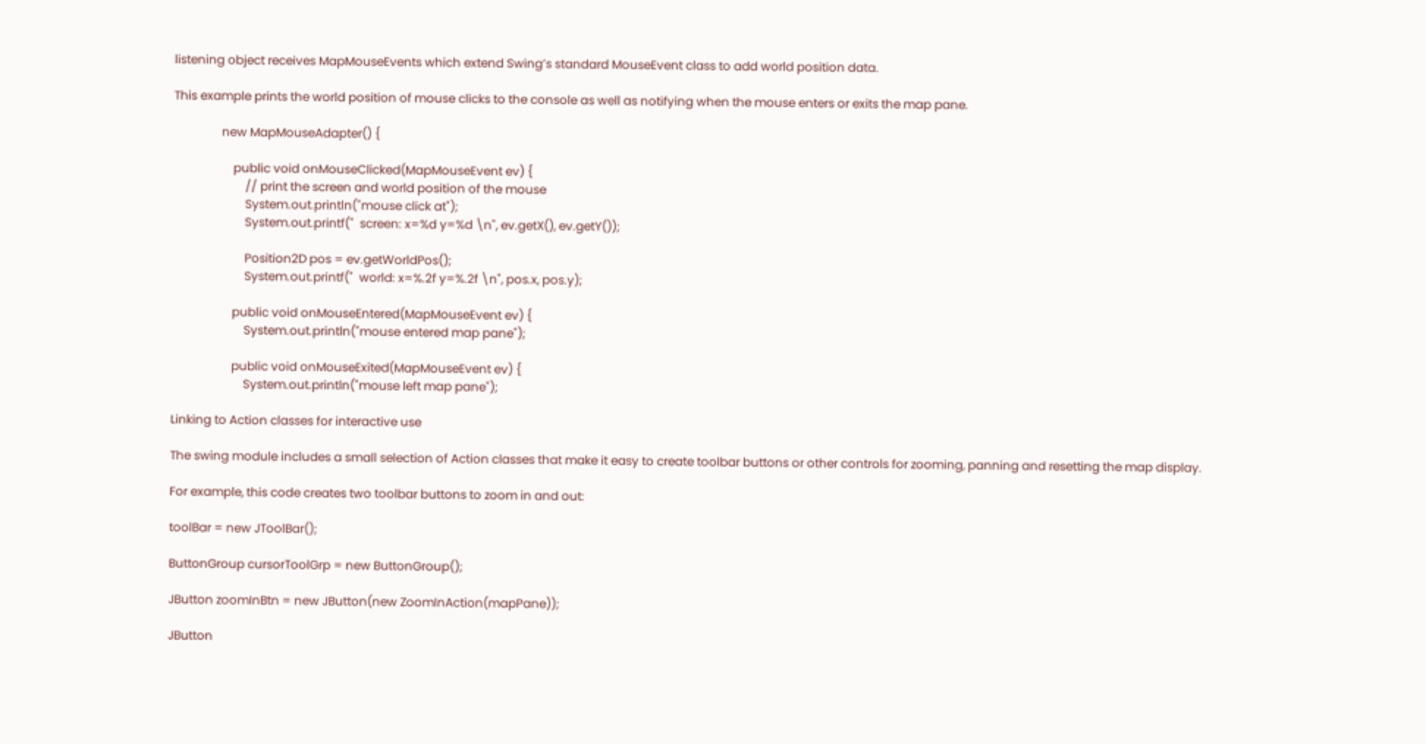listening object receives MapMouseEvents which extend Swing’s standard MouseEvent class to add world position data.

This example prints the world position of mouse clicks to the console as well as notifying when the mouse enters or exits the map pane.

                new MapMouseAdapter() {

                    public void onMouseClicked(MapMouseEvent ev) {
                        // print the screen and world position of the mouse
                        System.out.println("mouse click at");
                        System.out.printf("  screen: x=%d y=%d \n", ev.getX(), ev.getY());

                        Position2D pos = ev.getWorldPos();
                        System.out.printf("  world: x=%.2f y=%.2f \n", pos.x, pos.y);

                    public void onMouseEntered(MapMouseEvent ev) {
                        System.out.println("mouse entered map pane");

                    public void onMouseExited(MapMouseEvent ev) {
                        System.out.println("mouse left map pane");

Linking to Action classes for interactive use

The swing module includes a small selection of Action classes that make it easy to create toolbar buttons or other controls for zooming, panning and resetting the map display.

For example, this code creates two toolbar buttons to zoom in and out:

toolBar = new JToolBar();

ButtonGroup cursorToolGrp = new ButtonGroup();

JButton zoomInBtn = new JButton(new ZoomInAction(mapPane));

JButton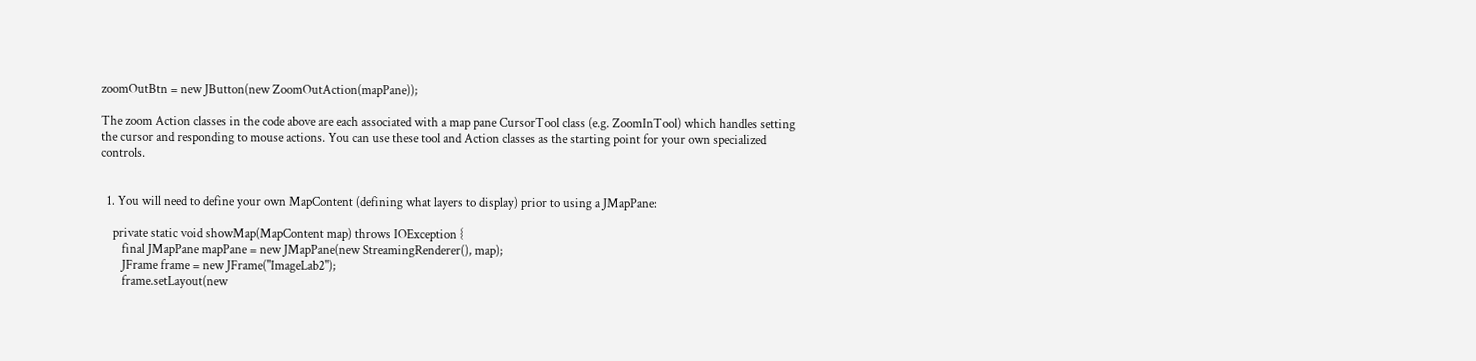zoomOutBtn = new JButton(new ZoomOutAction(mapPane));

The zoom Action classes in the code above are each associated with a map pane CursorTool class (e.g. ZoomInTool) which handles setting the cursor and responding to mouse actions. You can use these tool and Action classes as the starting point for your own specialized controls.


  1. You will need to define your own MapContent (defining what layers to display) prior to using a JMapPane:

    private static void showMap(MapContent map) throws IOException {
       final JMapPane mapPane = new JMapPane(new StreamingRenderer(), map);
       JFrame frame = new JFrame("ImageLab2");
       frame.setLayout(new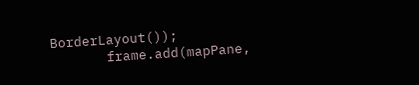BorderLayout());
       frame.add(mapPane,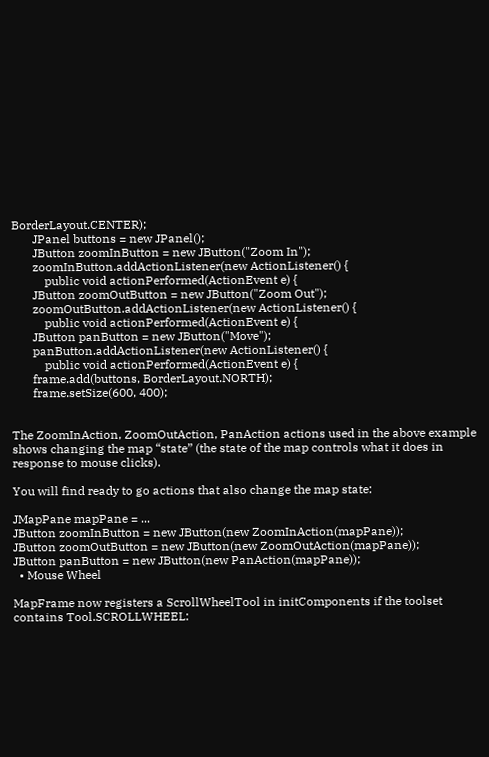BorderLayout.CENTER);
       JPanel buttons = new JPanel();
       JButton zoomInButton = new JButton("Zoom In");
       zoomInButton.addActionListener(new ActionListener() {
           public void actionPerformed(ActionEvent e) {
       JButton zoomOutButton = new JButton("Zoom Out");
       zoomOutButton.addActionListener(new ActionListener() {
           public void actionPerformed(ActionEvent e) {
       JButton panButton = new JButton("Move");
       panButton.addActionListener(new ActionListener() {
           public void actionPerformed(ActionEvent e) {
       frame.add(buttons, BorderLayout.NORTH);
       frame.setSize(600, 400);


The ZoomInAction, ZoomOutAction, PanAction actions used in the above example shows changing the map “state” (the state of the map controls what it does in response to mouse clicks).

You will find ready to go actions that also change the map state:

JMapPane mapPane = ...
JButton zoomInButton = new JButton(new ZoomInAction(mapPane));
JButton zoomOutButton = new JButton(new ZoomOutAction(mapPane));
JButton panButton = new JButton(new PanAction(mapPane));
  • Mouse Wheel

MapFrame now registers a ScrollWheelTool in initComponents if the toolset contains Tool.SCROLLWHEEL: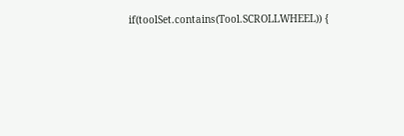if(toolSet.contains(Tool.SCROLLWHEEL)) {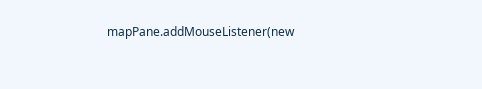mapPane.addMouseListener(new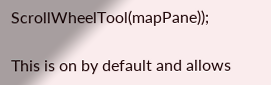ScrollWheelTool(mapPane));

This is on by default and allows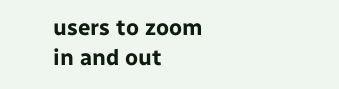users to zoom in and out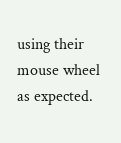using their mouse wheel as expected.